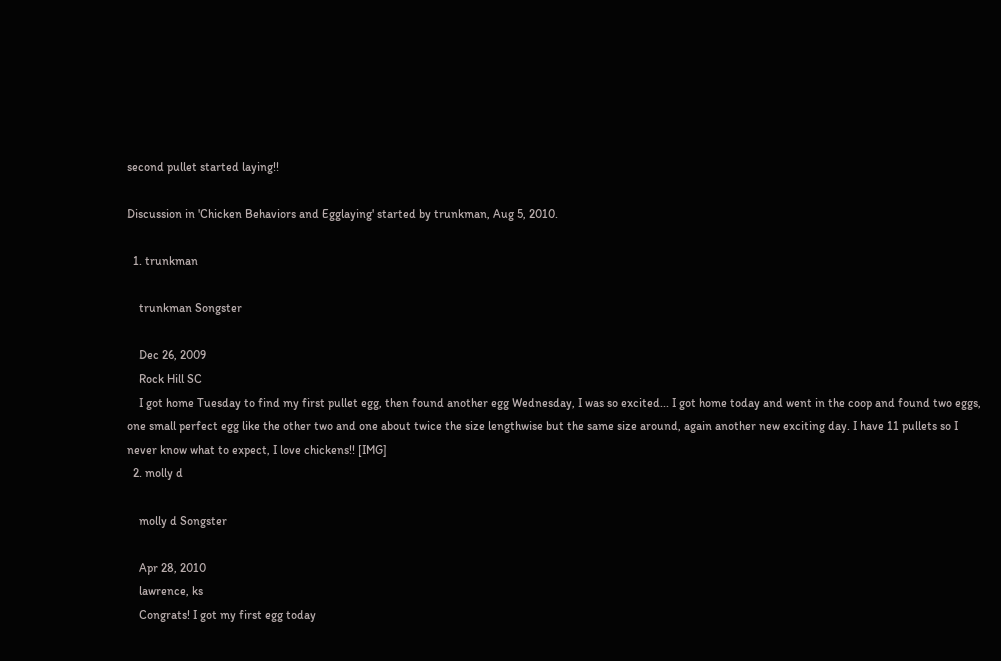second pullet started laying!!

Discussion in 'Chicken Behaviors and Egglaying' started by trunkman, Aug 5, 2010.

  1. trunkman

    trunkman Songster

    Dec 26, 2009
    Rock Hill SC
    I got home Tuesday to find my first pullet egg, then found another egg Wednesday, I was so excited... I got home today and went in the coop and found two eggs, one small perfect egg like the other two and one about twice the size lengthwise but the same size around, again another new exciting day. I have 11 pullets so I never know what to expect, I love chickens!! [IMG]
  2. molly d

    molly d Songster

    Apr 28, 2010
    lawrence, ks
    Congrats! I got my first egg today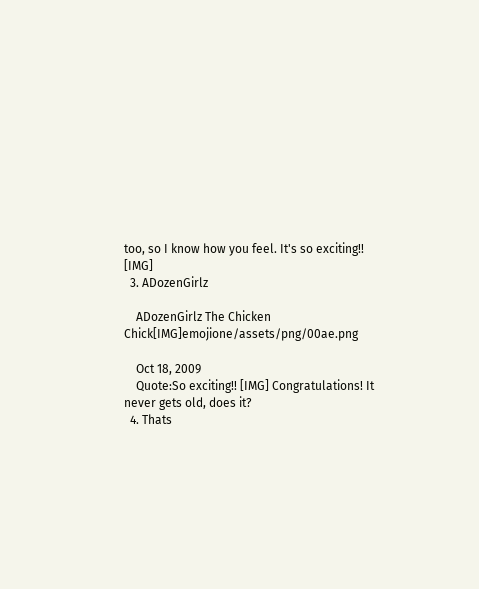too, so I know how you feel. It's so exciting!! [IMG]
  3. ADozenGirlz

    ADozenGirlz The Chicken Chick[IMG]emojione/assets/png/00ae.png

    Oct 18, 2009
    Quote:So exciting!! [IMG] Congratulations! It never gets old, does it?
  4. Thats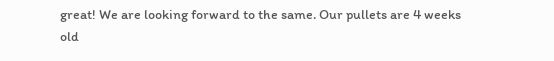great! We are looking forward to the same. Our pullets are 4 weeks old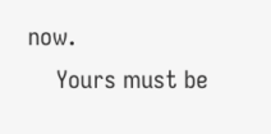now.
    Yours must be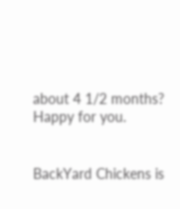about 4 1/2 months? Happy for you.


BackYard Chickens is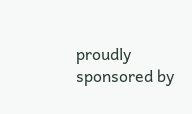proudly sponsored by